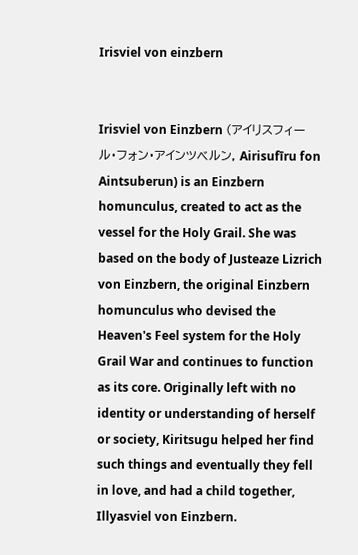Irisviel von einzbern


Irisviel von Einzbern (アイリスフィール・フォン・アインツベルン, Airisufīru fon Aintsuberun) is an Einzbern homunculus, created to act as the vessel for the Holy Grail. She was based on the body of Justeaze Lizrich von Einzbern, the original Einzbern homunculus who devised the Heaven's Feel system for the Holy Grail War and continues to function as its core. Originally left with no identity or understanding of herself or society, Kiritsugu helped her find such things and eventually they fell in love, and had a child together, Illyasviel von Einzbern.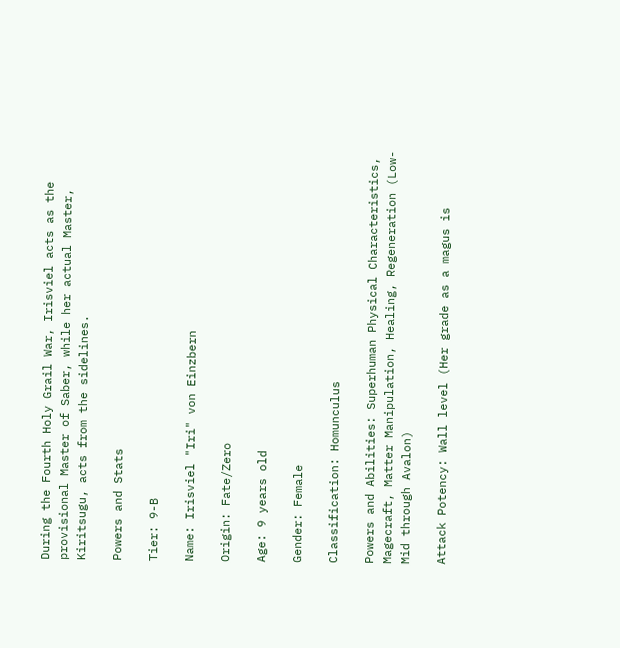During the Fourth Holy Grail War, Irisviel acts as the provisional Master of Saber, while her actual Master, Kiritsugu, acts from the sidelines.

Powers and Stats

Tier: 9-B

Name: Irisviel "Iri" von Einzbern

Origin: Fate/Zero

Age: 9 years old

Gender: Female

Classification: Homunculus

Powers and Abilities: Superhuman Physical Characteristics, Magecraft, Matter Manipulation, Healing, Regeneration (Low-Mid through Avalon)

Attack Potency: Wall level (Her grade as a magus is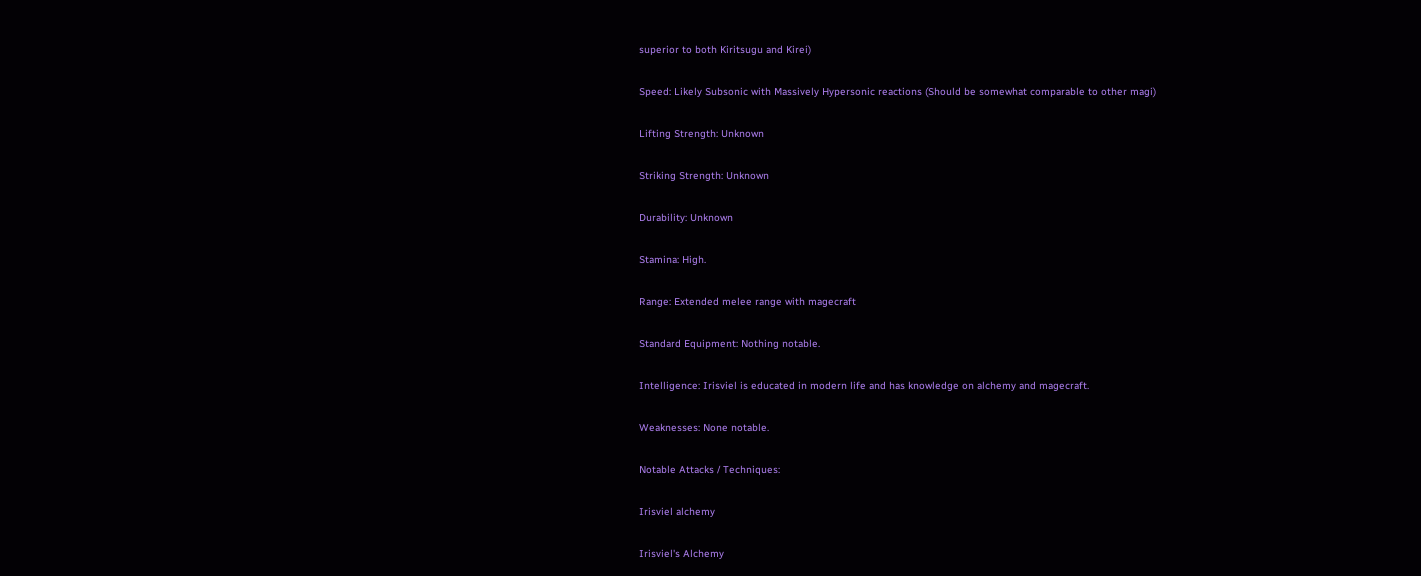superior to both Kiritsugu and Kirei)

Speed: Likely Subsonic with Massively Hypersonic reactions (Should be somewhat comparable to other magi)

Lifting Strength: Unknown

Striking Strength: Unknown

Durability: Unknown

Stamina: High.

Range: Extended melee range with magecraft

Standard Equipment: Nothing notable.

Intelligence: Irisviel is educated in modern life and has knowledge on alchemy and magecraft.

Weaknesses: None notable.

Notable Attacks / Techniques:

Irisviel alchemy

Irisviel's Alchemy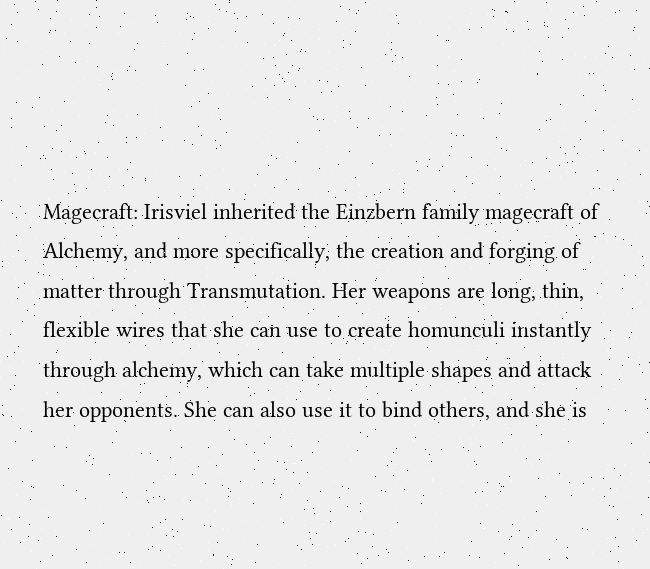Magecraft: Irisviel inherited the Einzbern family magecraft of Alchemy, and more specifically, the creation and forging of matter through Transmutation. Her weapons are long, thin, flexible wires that she can use to create homunculi instantly through alchemy, which can take multiple shapes and attack her opponents. She can also use it to bind others, and she is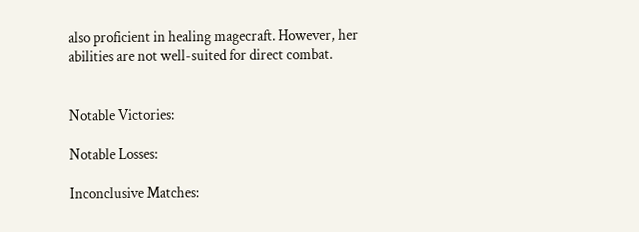also proficient in healing magecraft. However, her abilities are not well-suited for direct combat.


Notable Victories:

Notable Losses:

Inconclusive Matches: